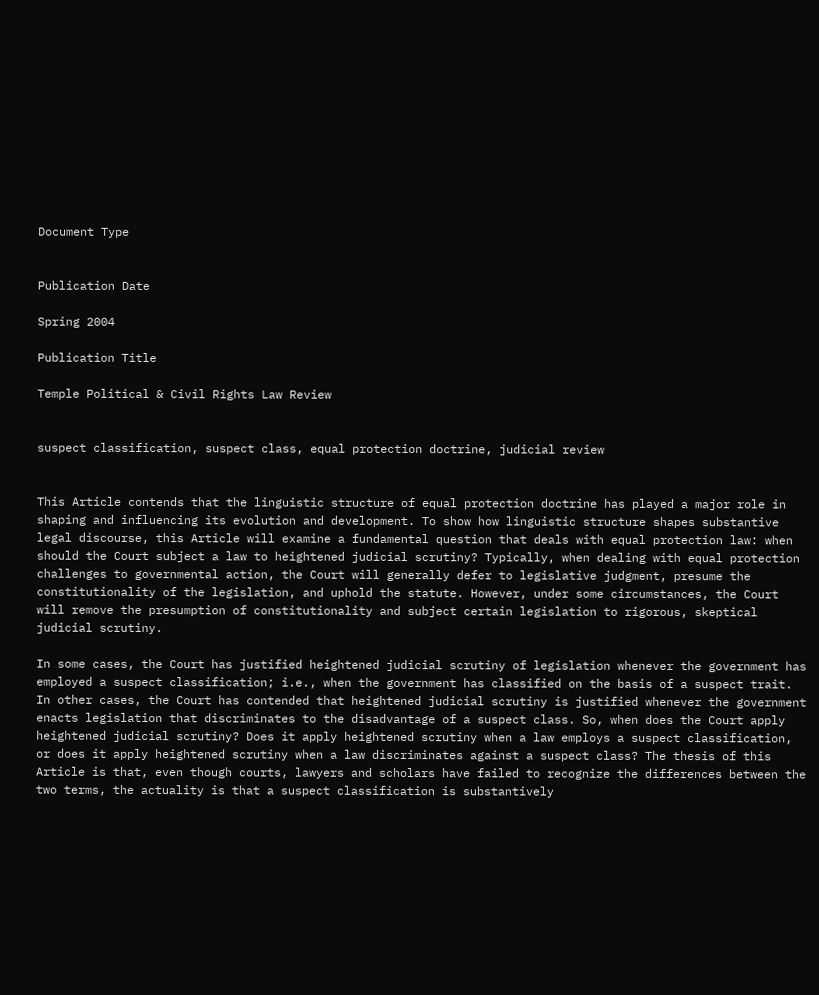Document Type


Publication Date

Spring 2004

Publication Title

Temple Political & Civil Rights Law Review


suspect classification, suspect class, equal protection doctrine, judicial review


This Article contends that the linguistic structure of equal protection doctrine has played a major role in shaping and influencing its evolution and development. To show how linguistic structure shapes substantive legal discourse, this Article will examine a fundamental question that deals with equal protection law: when should the Court subject a law to heightened judicial scrutiny? Typically, when dealing with equal protection challenges to governmental action, the Court will generally defer to legislative judgment, presume the constitutionality of the legislation, and uphold the statute. However, under some circumstances, the Court will remove the presumption of constitutionality and subject certain legislation to rigorous, skeptical judicial scrutiny.

In some cases, the Court has justified heightened judicial scrutiny of legislation whenever the government has employed a suspect classification; i.e., when the government has classified on the basis of a suspect trait. In other cases, the Court has contended that heightened judicial scrutiny is justified whenever the government enacts legislation that discriminates to the disadvantage of a suspect class. So, when does the Court apply heightened judicial scrutiny? Does it apply heightened scrutiny when a law employs a suspect classification, or does it apply heightened scrutiny when a law discriminates against a suspect class? The thesis of this Article is that, even though courts, lawyers and scholars have failed to recognize the differences between the two terms, the actuality is that a suspect classification is substantively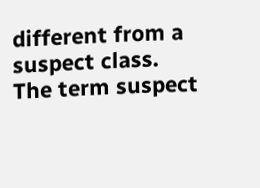different from a suspect class. The term suspect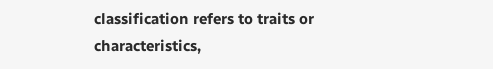classification refers to traits or characteristics,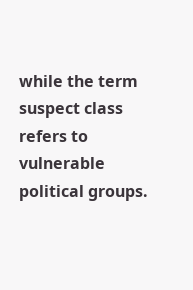while the term suspect class refers to vulnerable political groups.